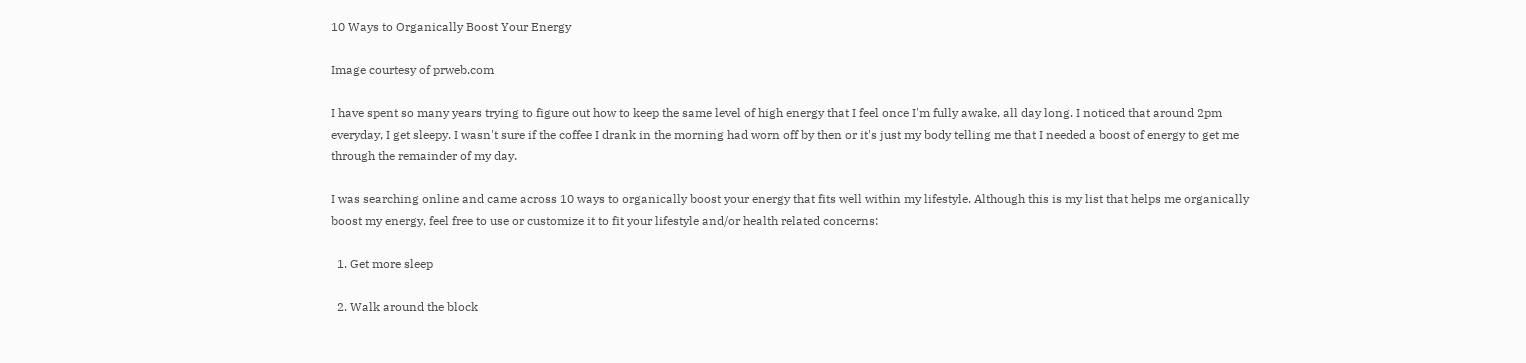10 Ways to Organically Boost Your Energy

Image courtesy of prweb.com

I have spent so many years trying to figure out how to keep the same level of high energy that I feel once I'm fully awake, all day long. I noticed that around 2pm everyday, I get sleepy. I wasn't sure if the coffee I drank in the morning had worn off by then or it's just my body telling me that I needed a boost of energy to get me through the remainder of my day.

I was searching online and came across 10 ways to organically boost your energy that fits well within my lifestyle. Although this is my list that helps me organically boost my energy, feel free to use or customize it to fit your lifestyle and/or health related concerns:

  1. Get more sleep

  2. Walk around the block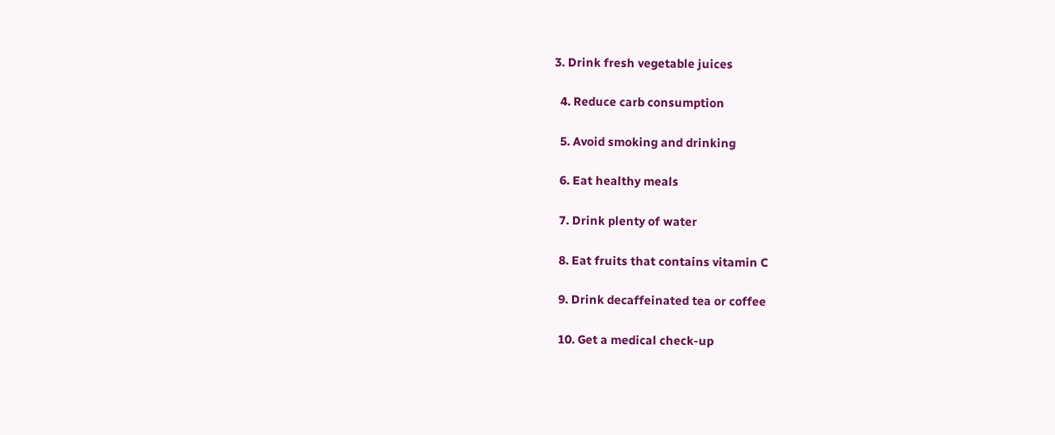3. Drink fresh vegetable juices

  4. Reduce carb consumption

  5. Avoid smoking and drinking

  6. Eat healthy meals

  7. Drink plenty of water

  8. Eat fruits that contains vitamin C

  9. Drink decaffeinated tea or coffee

  10. Get a medical check-up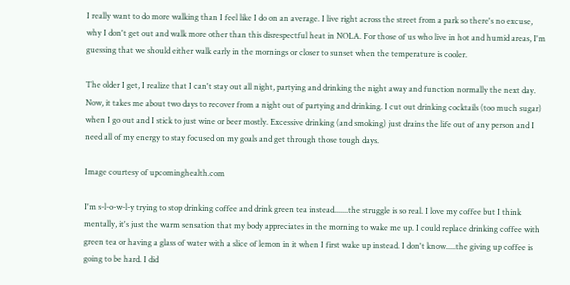I really want to do more walking than I feel like I do on an average. I live right across the street from a park so there's no excuse, why I don't get out and walk more other than this disrespectful heat in NOLA. For those of us who live in hot and humid areas, I'm guessing that we should either walk early in the mornings or closer to sunset when the temperature is cooler.

The older I get, I realize that I can't stay out all night, partying and drinking the night away and function normally the next day. Now, it takes me about two days to recover from a night out of partying and drinking. I cut out drinking cocktails (too much sugar) when I go out and I stick to just wine or beer mostly. Excessive drinking (and smoking) just drains the life out of any person and I need all of my energy to stay focused on my goals and get through those tough days.

Image courtesy of upcominghealth.com

I'm s-l-o-w-l-y trying to stop drinking coffee and drink green tea instead.......the struggle is so real. I love my coffee but I think mentally, it's just the warm sensation that my body appreciates in the morning to wake me up. I could replace drinking coffee with green tea or having a glass of water with a slice of lemon in it when I first wake up instead. I don't know.....the giving up coffee is going to be hard. I did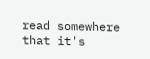read somewhere that it's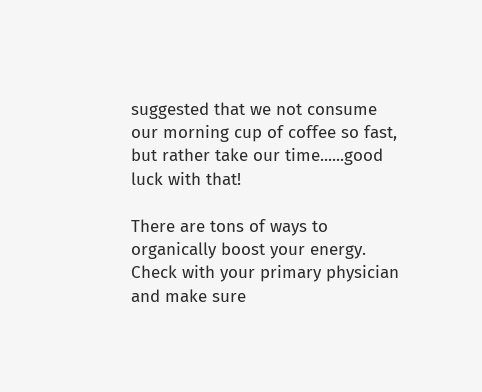suggested that we not consume our morning cup of coffee so fast, but rather take our time......good luck with that!

There are tons of ways to organically boost your energy. Check with your primary physician and make sure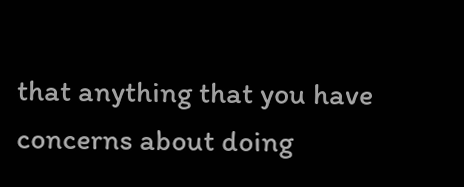that anything that you have concerns about doing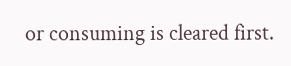or consuming is cleared first.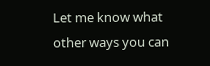Let me know what other ways you can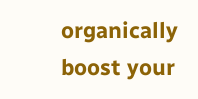organically boost your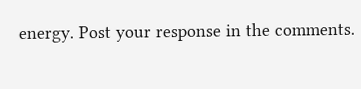energy. Post your response in the comments.